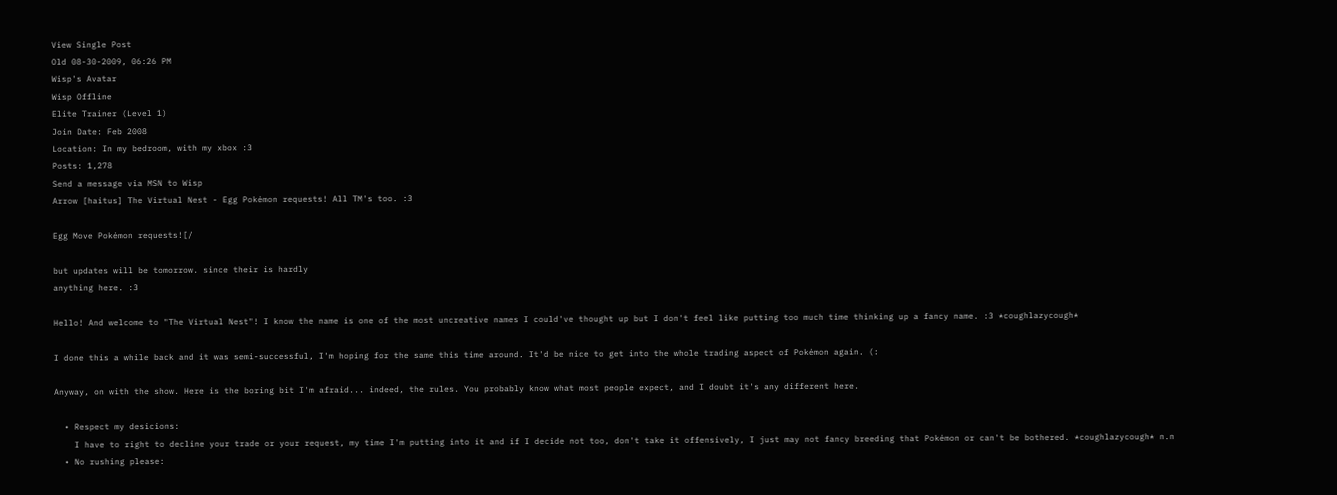View Single Post
Old 08-30-2009, 06:26 PM
Wisp's Avatar
Wisp Offline
Elite Trainer (Level 1)
Join Date: Feb 2008
Location: In my bedroom, with my xbox :3
Posts: 1,278
Send a message via MSN to Wisp
Arrow [haitus] The Virtual Nest - Egg Pokémon requests! All TM's too. :3

Egg Move Pokémon requests![/

but updates will be tomorrow. since their is hardly
anything here. :3

Hello! And welcome to "The Virtual Nest"! I know the name is one of the most uncreative names I could've thought up but I don't feel like putting too much time thinking up a fancy name. :3 *coughlazycough*

I done this a while back and it was semi-successful, I'm hoping for the same this time around. It'd be nice to get into the whole trading aspect of Pokémon again. (:

Anyway, on with the show. Here is the boring bit I'm afraid... indeed, the rules. You probably know what most people expect, and I doubt it's any different here.

  • Respect my desicions:
    I have to right to decline your trade or your request, my time I'm putting into it and if I decide not too, don't take it offensively, I just may not fancy breeding that Pokémon or can't be bothered. *coughlazycough* n.n
  • No rushing please: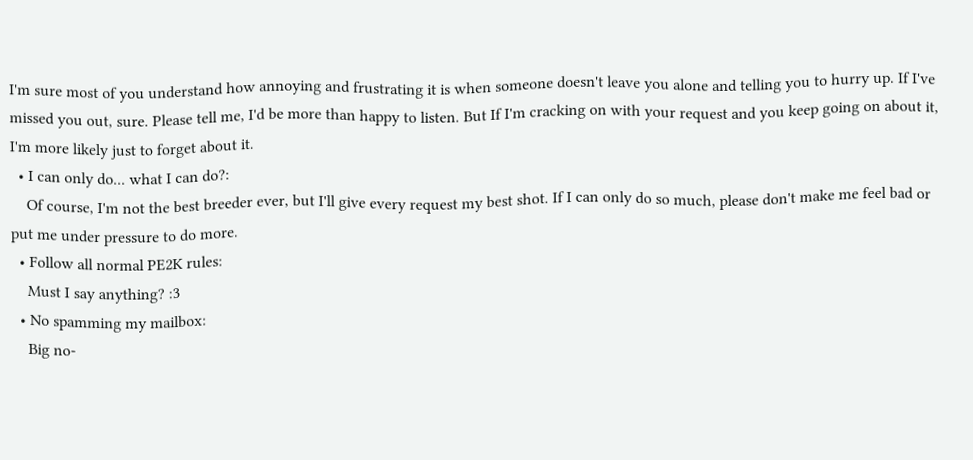I'm sure most of you understand how annoying and frustrating it is when someone doesn't leave you alone and telling you to hurry up. If I've missed you out, sure. Please tell me, I'd be more than happy to listen. But If I'm cracking on with your request and you keep going on about it, I'm more likely just to forget about it.
  • I can only do... what I can do?:
    Of course, I'm not the best breeder ever, but I'll give every request my best shot. If I can only do so much, please don't make me feel bad or put me under pressure to do more.
  • Follow all normal PE2K rules:
    Must I say anything? :3
  • No spamming my mailbox:
    Big no-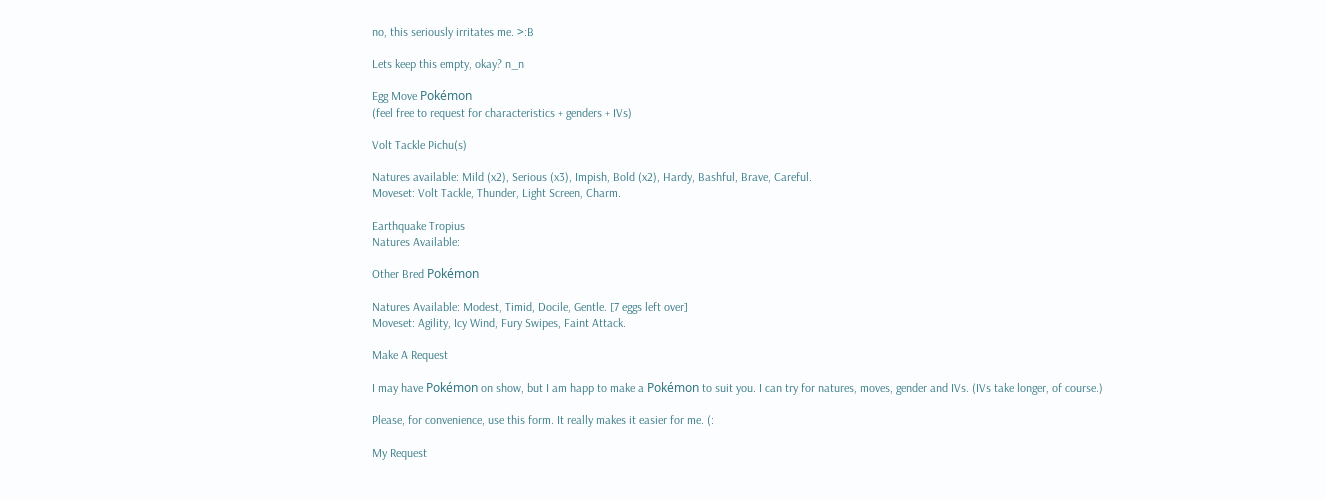no, this seriously irritates me. >:B

Lets keep this empty, okay? n_n

Egg Move Pokémon
(feel free to request for characteristics + genders + IVs)

Volt Tackle Pichu(s)

Natures available: Mild (x2), Serious (x3), Impish, Bold (x2), Hardy, Bashful, Brave, Careful.
Moveset: Volt Tackle, Thunder, Light Screen, Charm.

Earthquake Tropius
Natures Available:

Other Bred Pokémon

Natures Available: Modest, Timid, Docile, Gentle. [7 eggs left over]
Moveset: Agility, Icy Wind, Fury Swipes, Faint Attack.

Make A Request

I may have Pokémon on show, but I am happ to make a Pokémon to suit you. I can try for natures, moves, gender and IVs. (IVs take longer, of course.)

Please, for convenience, use this form. It really makes it easier for me. (:

My Request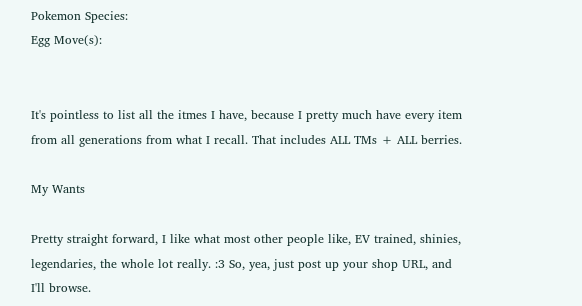Pokemon Species:
Egg Move(s):


It's pointless to list all the itmes I have, because I pretty much have every item from all generations from what I recall. That includes ALL TMs + ALL berries.

My Wants

Pretty straight forward, I like what most other people like, EV trained, shinies, legendaries, the whole lot really. :3 So, yea, just post up your shop URL, and I'll browse.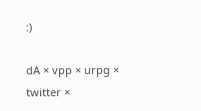:)

dA × vpp × urpg × twitter ×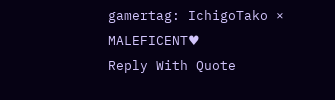gamertag: IchigoTako × MALEFICENT♥
Reply With Quote